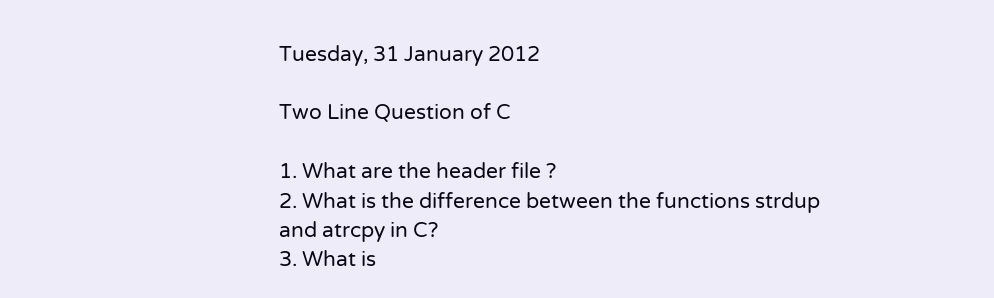Tuesday, 31 January 2012

Two Line Question of C

1. What are the header file ?
2. What is the difference between the functions strdup and atrcpy in C?
3. What is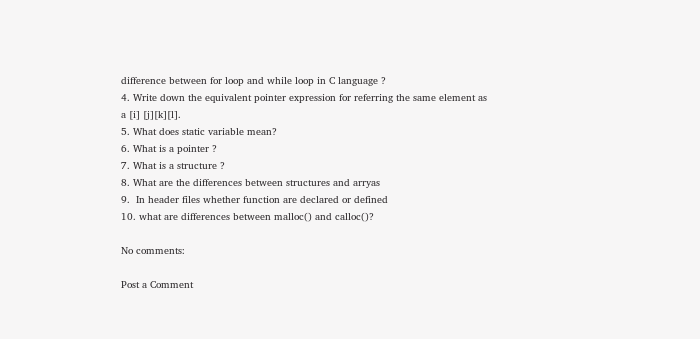difference between for loop and while loop in C language ?
4. Write down the equivalent pointer expression for referring the same element as a [i] [j][k][l].
5. What does static variable mean?
6. What is a pointer ?
7. What is a structure ?
8. What are the differences between structures and arryas
9.  In header files whether function are declared or defined
10. what are differences between malloc() and calloc()?

No comments:

Post a Comment